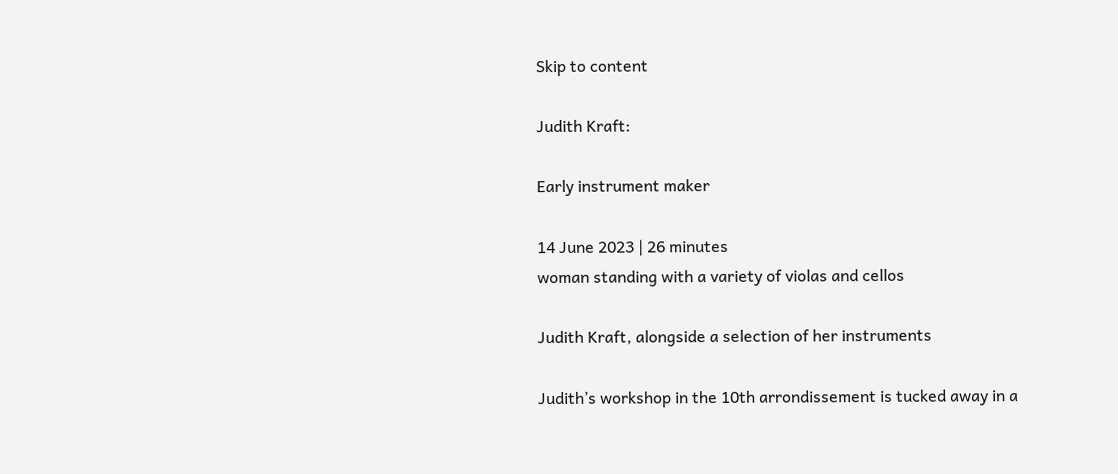Skip to content

Judith Kraft:

Early instrument maker

14 June 2023 | 26 minutes
woman standing with a variety of violas and cellos

Judith Kraft, alongside a selection of her instruments

Judith’s workshop in the 10th arrondissement is tucked away in a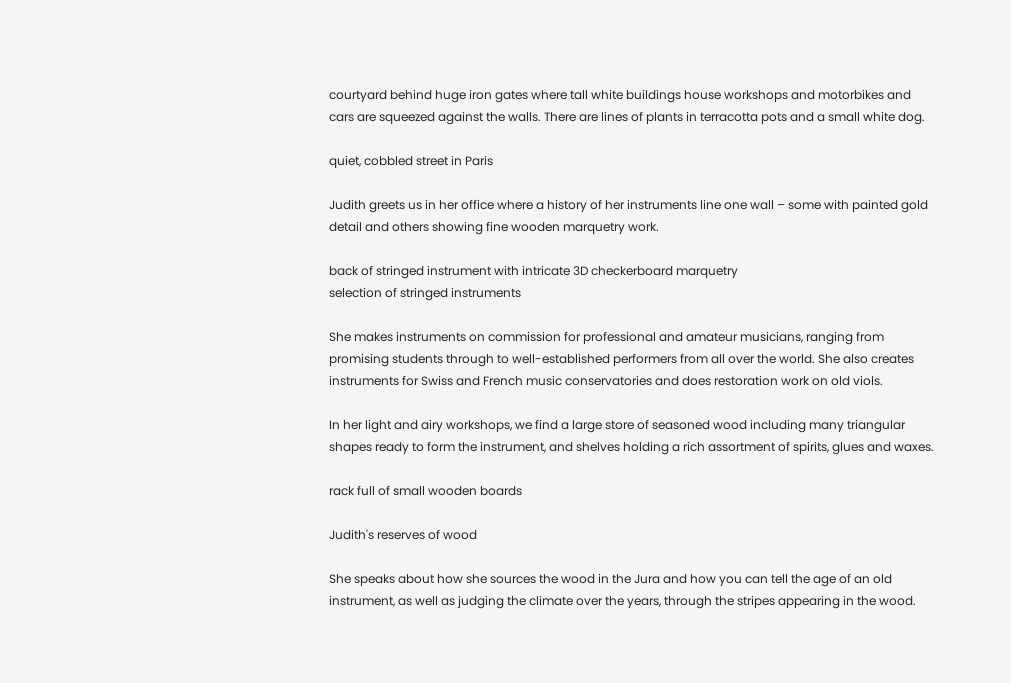courtyard behind huge iron gates where tall white buildings house workshops and motorbikes and cars are squeezed against the walls. There are lines of plants in terracotta pots and a small white dog.

quiet, cobbled street in Paris

Judith greets us in her office where a history of her instruments line one wall – some with painted gold detail and others showing fine wooden marquetry work.

back of stringed instrument with intricate 3D checkerboard marquetry
selection of stringed instruments

She makes instruments on commission for professional and amateur musicians, ranging from promising students through to well-established performers from all over the world. She also creates instruments for Swiss and French music conservatories and does restoration work on old viols.

In her light and airy workshops, we find a large store of seasoned wood including many triangular shapes ready to form the instrument, and shelves holding a rich assortment of spirits, glues and waxes.

rack full of small wooden boards

Judith's reserves of wood

She speaks about how she sources the wood in the Jura and how you can tell the age of an old instrument, as well as judging the climate over the years, through the stripes appearing in the wood.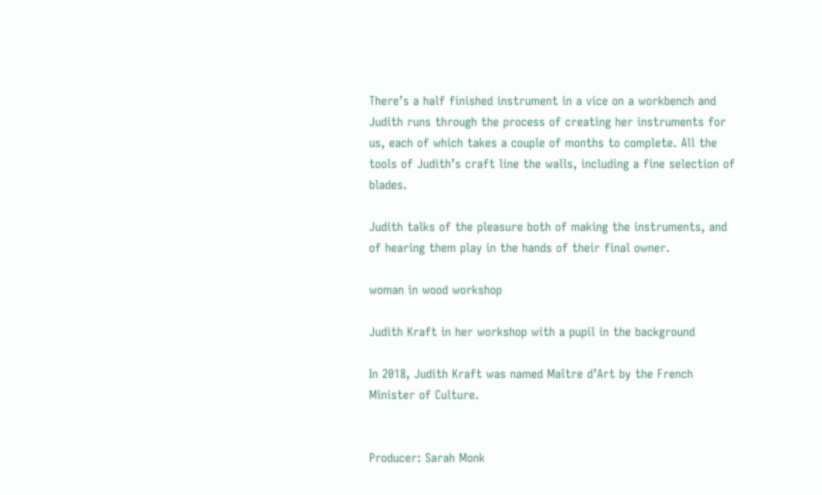There’s a half finished instrument in a vice on a workbench and Judith runs through the process of creating her instruments for us, each of which takes a couple of months to complete. All the tools of Judith’s craft line the walls, including a fine selection of blades.

Judith talks of the pleasure both of making the instruments, and of hearing them play in the hands of their final owner.

woman in wood workshop

Judith Kraft in her workshop with a pupil in the background

In 2018, Judith Kraft was named Maître d’Art by the French Minister of Culture.


Producer: Sarah Monk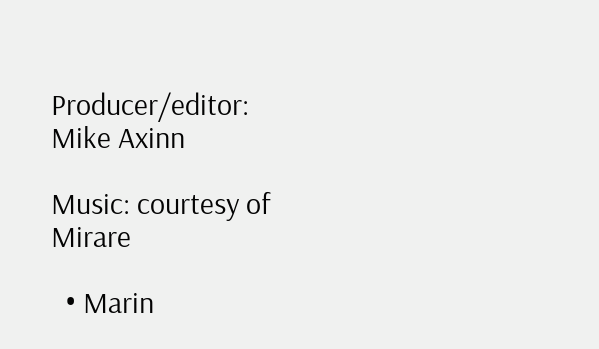Producer/editor: Mike Axinn

Music: courtesy of Mirare

  • Marin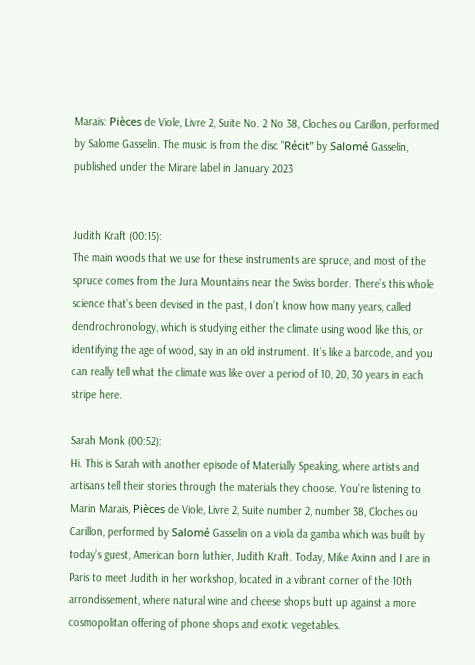Marais: Pièces de Viole, Livre 2, Suite No. 2 No 38, Cloches ou Carillon, performed by Salome Gasselin. The music is from the disc "Récit" by Salomé Gasselin, published under the Mirare label in January 2023


Judith Kraft (00:15):
The main woods that we use for these instruments are spruce, and most of the spruce comes from the Jura Mountains near the Swiss border. There’s this whole science that’s been devised in the past, I don’t know how many years, called dendrochronology, which is studying either the climate using wood like this, or identifying the age of wood, say in an old instrument. It’s like a barcode, and you can really tell what the climate was like over a period of 10, 20, 30 years in each stripe here.

Sarah Monk (00:52):
Hi. This is Sarah with another episode of Materially Speaking, where artists and artisans tell their stories through the materials they choose. You’re listening to Marin Marais, Pièces de Viole, Livre 2, Suite number 2, number 38, Cloches ou Carillon, performed by Salomé Gasselin on a viola da gamba which was built by today’s guest, American born luthier, Judith Kraft. Today, Mike Axinn and I are in Paris to meet Judith in her workshop, located in a vibrant corner of the 10th arrondissement, where natural wine and cheese shops butt up against a more cosmopolitan offering of phone shops and exotic vegetables.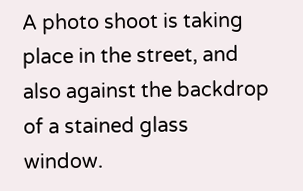A photo shoot is taking place in the street, and also against the backdrop of a stained glass window.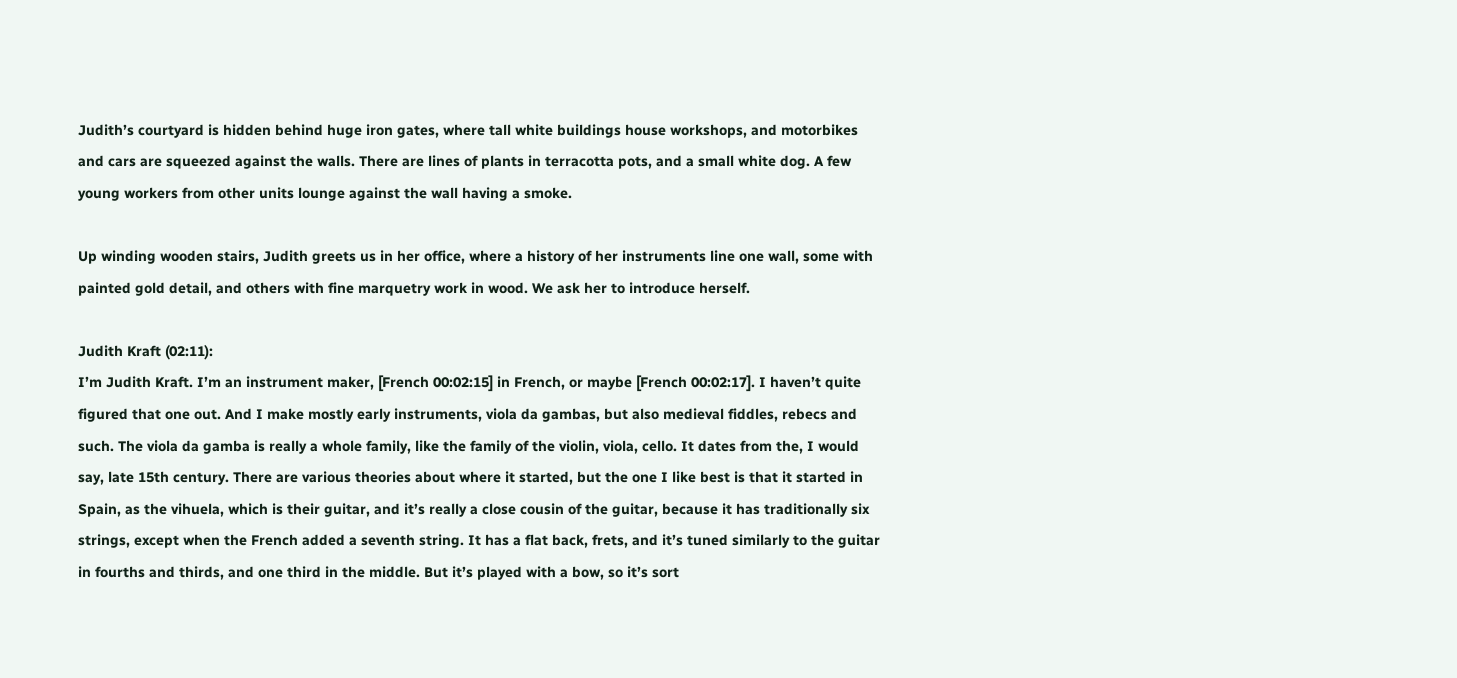Judith’s courtyard is hidden behind huge iron gates, where tall white buildings house workshops, and motorbikes and cars are squeezed against the walls. There are lines of plants in terracotta pots, and a small white dog. A few young workers from other units lounge against the wall having a smoke.

Up winding wooden stairs, Judith greets us in her office, where a history of her instruments line one wall, some with painted gold detail, and others with fine marquetry work in wood. We ask her to introduce herself.

Judith Kraft (02:11):
I’m Judith Kraft. I’m an instrument maker, [French 00:02:15] in French, or maybe [French 00:02:17]. I haven’t quite figured that one out. And I make mostly early instruments, viola da gambas, but also medieval fiddles, rebecs and such. The viola da gamba is really a whole family, like the family of the violin, viola, cello. It dates from the, I would say, late 15th century. There are various theories about where it started, but the one I like best is that it started in Spain, as the vihuela, which is their guitar, and it’s really a close cousin of the guitar, because it has traditionally six strings, except when the French added a seventh string. It has a flat back, frets, and it’s tuned similarly to the guitar in fourths and thirds, and one third in the middle. But it’s played with a bow, so it’s sort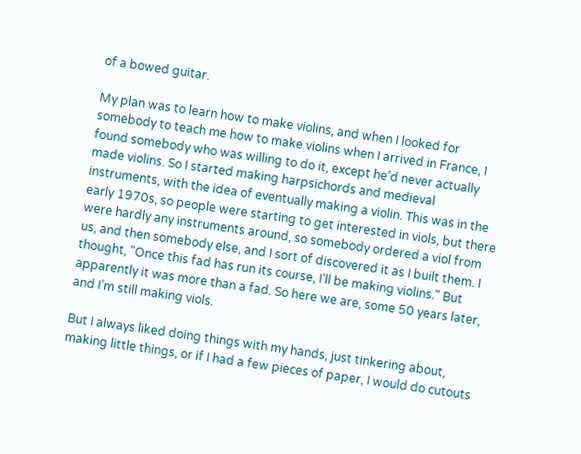of a bowed guitar.

My plan was to learn how to make violins, and when I looked for somebody to teach me how to make violins when I arrived in France, I found somebody who was willing to do it, except he’d never actually made violins. So I started making harpsichords and medieval instruments, with the idea of eventually making a violin. This was in the early 1970s, so people were starting to get interested in viols, but there were hardly any instruments around, so somebody ordered a viol from us, and then somebody else, and I sort of discovered it as I built them. I thought, "Once this fad has run its course, I’ll be making violins." But apparently it was more than a fad. So here we are, some 50 years later, and I’m still making viols.

But I always liked doing things with my hands, just tinkering about, making little things, or if I had a few pieces of paper, I would do cutouts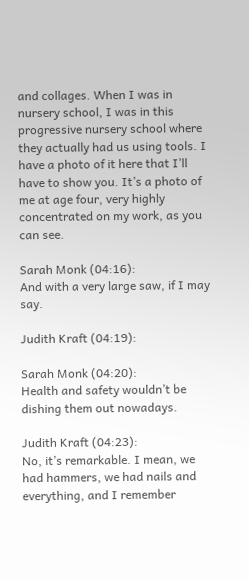and collages. When I was in nursery school, I was in this progressive nursery school where they actually had us using tools. I have a photo of it here that I’ll have to show you. It’s a photo of me at age four, very highly concentrated on my work, as you can see.

Sarah Monk (04:16):
And with a very large saw, if I may say.

Judith Kraft (04:19):

Sarah Monk (04:20):
Health and safety wouldn’t be dishing them out nowadays.

Judith Kraft (04:23):
No, it’s remarkable. I mean, we had hammers, we had nails and everything, and I remember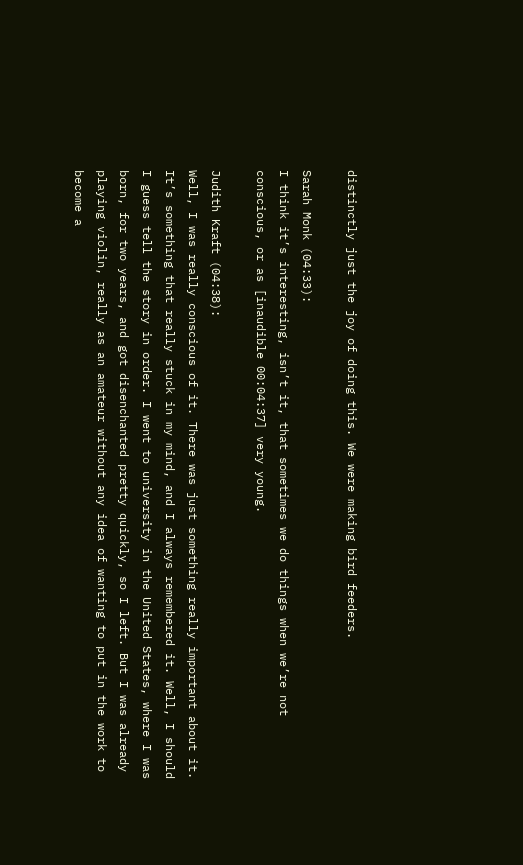distinctly just the joy of doing this. We were making bird feeders.

Sarah Monk (04:33):
I think it’s interesting, isn’t it, that sometimes we do things when we’re not conscious, or as [inaudible 00:04:37] very young.

Judith Kraft (04:38):
Well, I was really conscious of it. There was just something really important about it. It’s something that really stuck in my mind, and I always remembered it. Well, I should I guess tell the story in order. I went to university in the United States, where I was born, for two years, and got disenchanted pretty quickly, so I left. But I was already playing violin, really as an amateur without any idea of wanting to put in the work to become a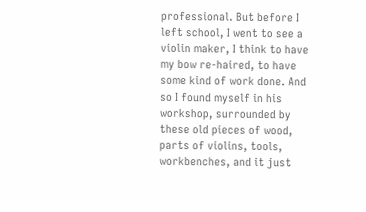professional. But before I left school, I went to see a violin maker, I think to have my bow re-haired, to have some kind of work done. And so I found myself in his workshop, surrounded by these old pieces of wood, parts of violins, tools, workbenches, and it just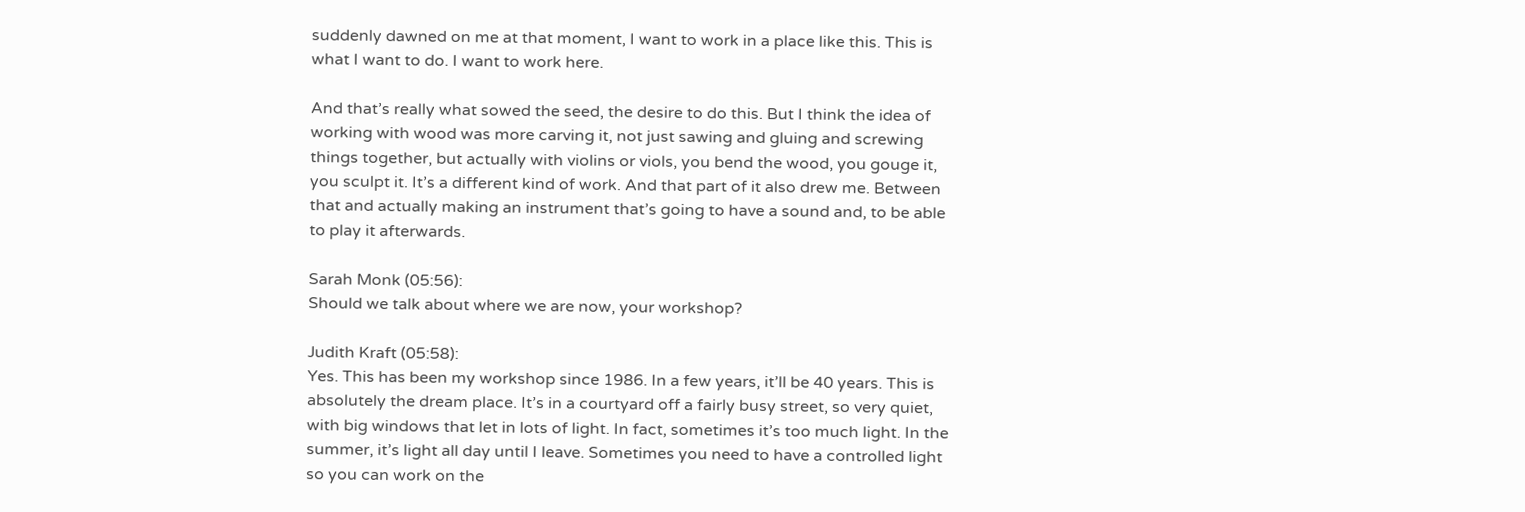suddenly dawned on me at that moment, I want to work in a place like this. This is what I want to do. I want to work here.

And that’s really what sowed the seed, the desire to do this. But I think the idea of working with wood was more carving it, not just sawing and gluing and screwing things together, but actually with violins or viols, you bend the wood, you gouge it, you sculpt it. It’s a different kind of work. And that part of it also drew me. Between that and actually making an instrument that’s going to have a sound and, to be able to play it afterwards.

Sarah Monk (05:56):
Should we talk about where we are now, your workshop?

Judith Kraft (05:58):
Yes. This has been my workshop since 1986. In a few years, it’ll be 40 years. This is absolutely the dream place. It’s in a courtyard off a fairly busy street, so very quiet, with big windows that let in lots of light. In fact, sometimes it’s too much light. In the summer, it’s light all day until I leave. Sometimes you need to have a controlled light so you can work on the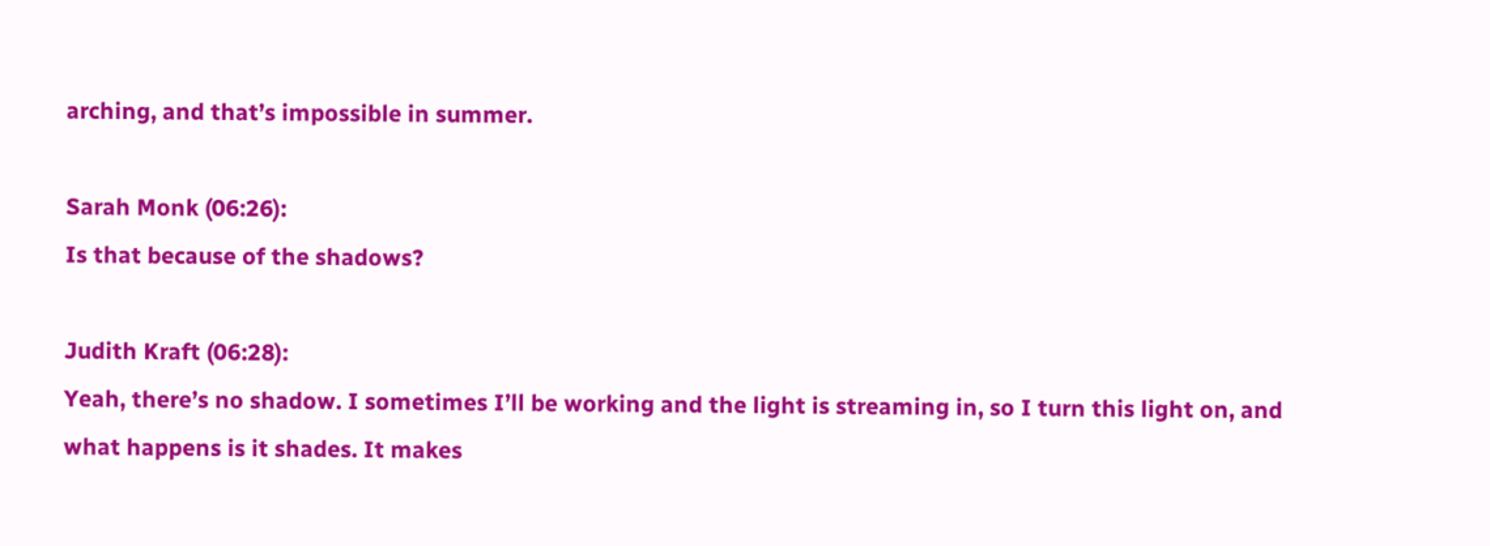arching, and that’s impossible in summer.

Sarah Monk (06:26):
Is that because of the shadows?

Judith Kraft (06:28):
Yeah, there’s no shadow. I sometimes I’ll be working and the light is streaming in, so I turn this light on, and what happens is it shades. It makes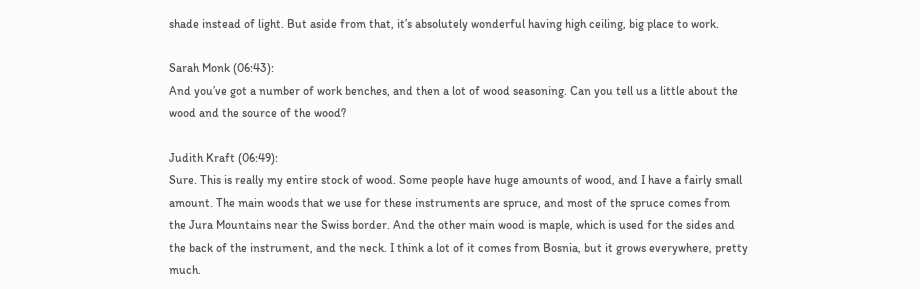shade instead of light. But aside from that, it’s absolutely wonderful having high ceiling, big place to work.

Sarah Monk (06:43):
And you’ve got a number of work benches, and then a lot of wood seasoning. Can you tell us a little about the wood and the source of the wood?

Judith Kraft (06:49):
Sure. This is really my entire stock of wood. Some people have huge amounts of wood, and I have a fairly small amount. The main woods that we use for these instruments are spruce, and most of the spruce comes from the Jura Mountains near the Swiss border. And the other main wood is maple, which is used for the sides and the back of the instrument, and the neck. I think a lot of it comes from Bosnia, but it grows everywhere, pretty much.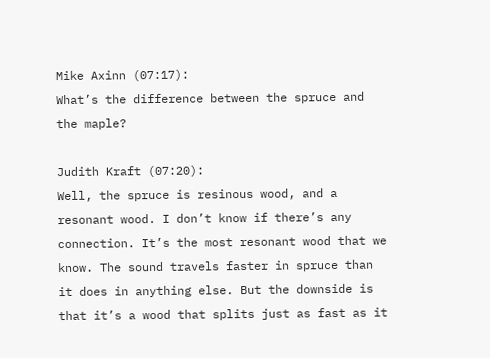Mike Axinn (07:17):
What’s the difference between the spruce and the maple?

Judith Kraft (07:20):
Well, the spruce is resinous wood, and a resonant wood. I don’t know if there’s any connection. It’s the most resonant wood that we know. The sound travels faster in spruce than it does in anything else. But the downside is that it’s a wood that splits just as fast as it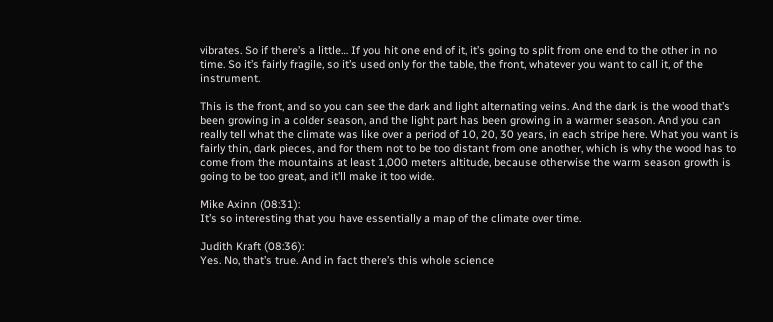vibrates. So if there’s a little… If you hit one end of it, it’s going to split from one end to the other in no time. So it’s fairly fragile, so it’s used only for the table, the front, whatever you want to call it, of the instrument.

This is the front, and so you can see the dark and light alternating veins. And the dark is the wood that’s been growing in a colder season, and the light part has been growing in a warmer season. And you can really tell what the climate was like over a period of 10, 20, 30 years, in each stripe here. What you want is fairly thin, dark pieces, and for them not to be too distant from one another, which is why the wood has to come from the mountains at least 1,000 meters altitude, because otherwise the warm season growth is going to be too great, and it’ll make it too wide.

Mike Axinn (08:31):
It’s so interesting that you have essentially a map of the climate over time.

Judith Kraft (08:36):
Yes. No, that’s true. And in fact there’s this whole science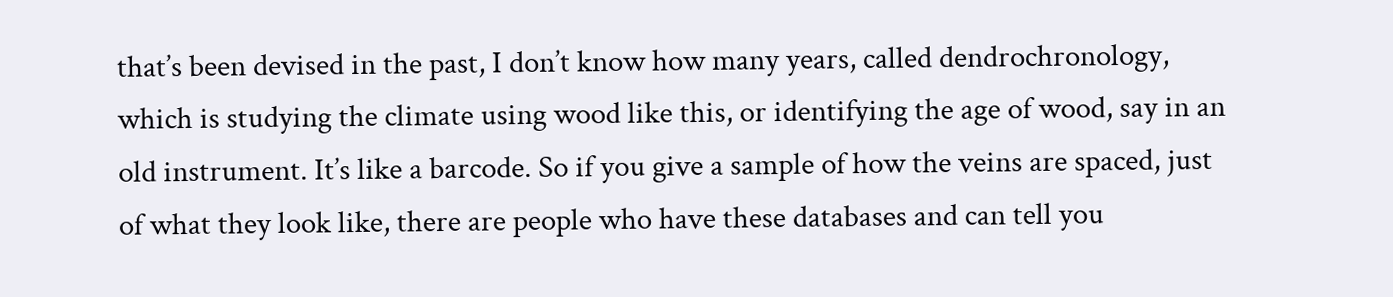that’s been devised in the past, I don’t know how many years, called dendrochronology, which is studying the climate using wood like this, or identifying the age of wood, say in an old instrument. It’s like a barcode. So if you give a sample of how the veins are spaced, just of what they look like, there are people who have these databases and can tell you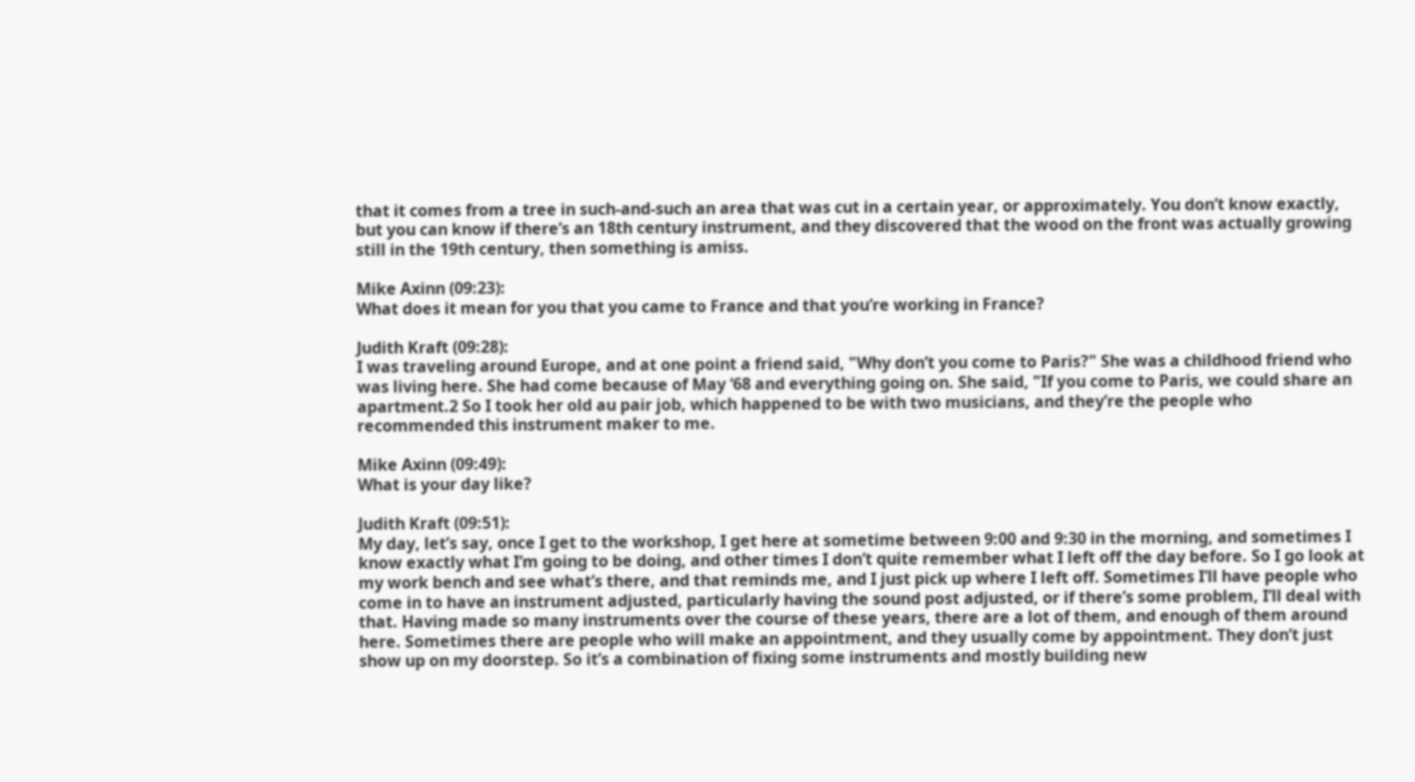that it comes from a tree in such-and-such an area that was cut in a certain year, or approximately. You don’t know exactly, but you can know if there’s an 18th century instrument, and they discovered that the wood on the front was actually growing still in the 19th century, then something is amiss.

Mike Axinn (09:23):
What does it mean for you that you came to France and that you’re working in France?

Judith Kraft (09:28):
I was traveling around Europe, and at one point a friend said, "Why don’t you come to Paris?" She was a childhood friend who was living here. She had come because of May ‘68 and everything going on. She said, "If you come to Paris, we could share an apartment.2 So I took her old au pair job, which happened to be with two musicians, and they’re the people who recommended this instrument maker to me.

Mike Axinn (09:49):
What is your day like?

Judith Kraft (09:51):
My day, let’s say, once I get to the workshop, I get here at sometime between 9:00 and 9:30 in the morning, and sometimes I know exactly what I’m going to be doing, and other times I don’t quite remember what I left off the day before. So I go look at my work bench and see what’s there, and that reminds me, and I just pick up where I left off. Sometimes I’ll have people who come in to have an instrument adjusted, particularly having the sound post adjusted, or if there’s some problem, I’ll deal with that. Having made so many instruments over the course of these years, there are a lot of them, and enough of them around here. Sometimes there are people who will make an appointment, and they usually come by appointment. They don’t just show up on my doorstep. So it’s a combination of fixing some instruments and mostly building new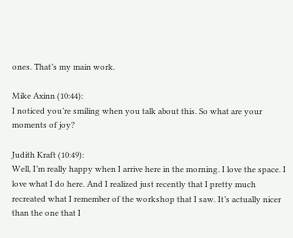ones. That’s my main work.

Mike Axinn (10:44):
I noticed you’re smiling when you talk about this. So what are your moments of joy?

Judith Kraft (10:49):
Well, I’m really happy when I arrive here in the morning. I love the space. I love what I do here. And I realized just recently that I pretty much recreated what I remember of the workshop that I saw. It’s actually nicer than the one that I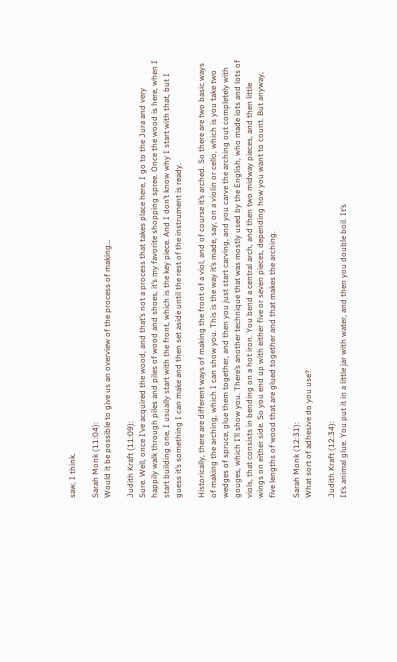saw, I think.

Sarah Monk (11:04):
Would it be possible to give us an overview of the process of making…

Judith Kraft (11:09):
Sure. Well, once I’ve acquired the wood, and that’s not a process that takes place here, I go to the Jura and very happily walk through piles and piles of wood and shoes, it’s my favorite shopping spree. Once the wood is here, when I start building one, I usually start with the front, which is the key piece. And I don’t know why I start with that, but I guess it’s something I can make and then set aside until the rest of the instrument is ready.

Historically, there are different ways of making the front of a viol, and of course it’s arched. So there are two basic ways of making the arching, which I can show you. This is the way it’s made, say, on a violin or cello, which is you take two wedges of spruce, glue them together, and then you just start carving, and you carve the arching out completely with gouges, which I’ll show you. There’s another technique that was mostly used by the English, who made lots and lots of viols, that consists in bending on a hot iron. You bend a central arch, and then two midway pieces, and then little wings on either side. So you end up with either five or seven pieces, depending how you want to count. But anyway, five lengths of wood that are glued together and that makes the arching.

Sarah Monk (12:31):
What sort of adhesive do you use?

Judith Kraft (12:34):
It’s animal glue. You put it in a little jar with water, and then you double boil. It’s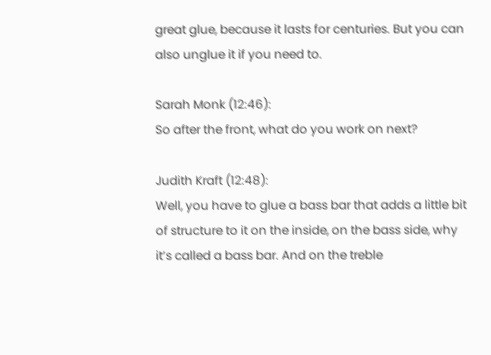great glue, because it lasts for centuries. But you can also unglue it if you need to.

Sarah Monk (12:46):
So after the front, what do you work on next?

Judith Kraft (12:48):
Well, you have to glue a bass bar that adds a little bit of structure to it on the inside, on the bass side, why it’s called a bass bar. And on the treble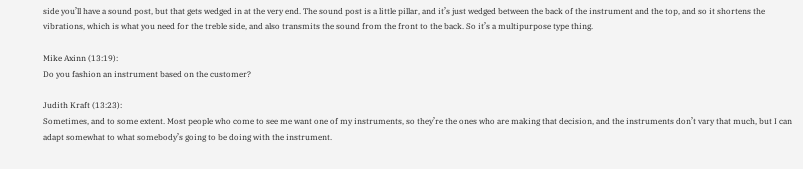side you’ll have a sound post, but that gets wedged in at the very end. The sound post is a little pillar, and it’s just wedged between the back of the instrument and the top, and so it shortens the vibrations, which is what you need for the treble side, and also transmits the sound from the front to the back. So it’s a multipurpose type thing.

Mike Axinn (13:19):
Do you fashion an instrument based on the customer?

Judith Kraft (13:23):
Sometimes, and to some extent. Most people who come to see me want one of my instruments, so they’re the ones who are making that decision, and the instruments don’t vary that much, but I can adapt somewhat to what somebody’s going to be doing with the instrument.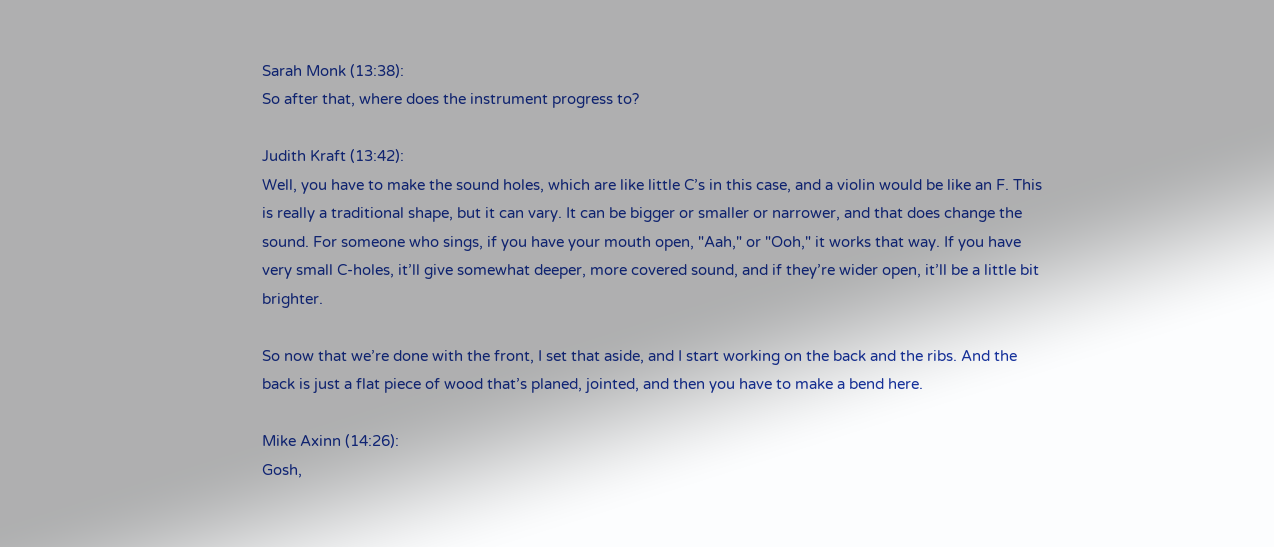Sarah Monk (13:38):
So after that, where does the instrument progress to?

Judith Kraft (13:42):
Well, you have to make the sound holes, which are like little C’s in this case, and a violin would be like an F. This is really a traditional shape, but it can vary. It can be bigger or smaller or narrower, and that does change the sound. For someone who sings, if you have your mouth open, "Aah," or "Ooh," it works that way. If you have very small C-holes, it’ll give somewhat deeper, more covered sound, and if they’re wider open, it’ll be a little bit brighter.

So now that we’re done with the front, I set that aside, and I start working on the back and the ribs. And the back is just a flat piece of wood that’s planed, jointed, and then you have to make a bend here.

Mike Axinn (14:26):
Gosh,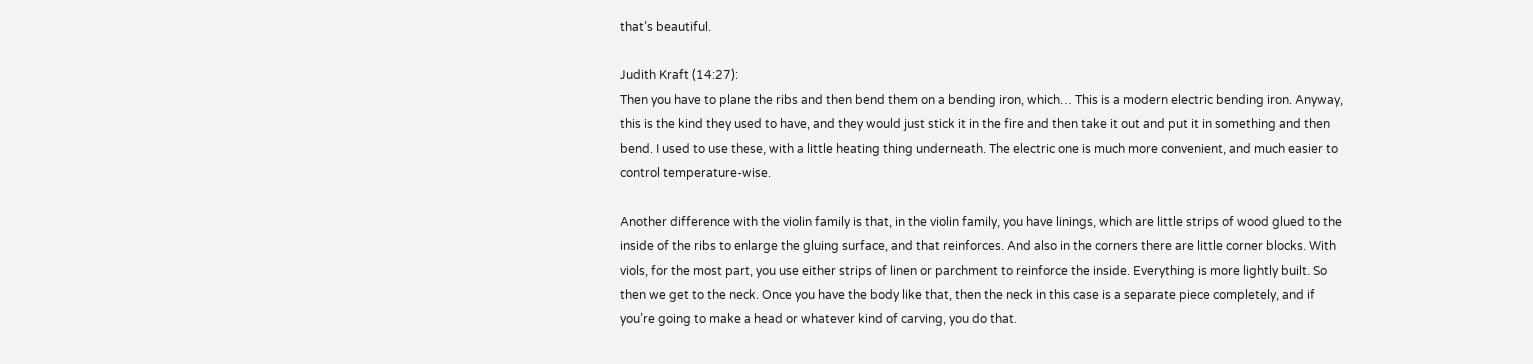that’s beautiful.

Judith Kraft (14:27):
Then you have to plane the ribs and then bend them on a bending iron, which… This is a modern electric bending iron. Anyway, this is the kind they used to have, and they would just stick it in the fire and then take it out and put it in something and then bend. I used to use these, with a little heating thing underneath. The electric one is much more convenient, and much easier to control temperature-wise.

Another difference with the violin family is that, in the violin family, you have linings, which are little strips of wood glued to the inside of the ribs to enlarge the gluing surface, and that reinforces. And also in the corners there are little corner blocks. With viols, for the most part, you use either strips of linen or parchment to reinforce the inside. Everything is more lightly built. So then we get to the neck. Once you have the body like that, then the neck in this case is a separate piece completely, and if you’re going to make a head or whatever kind of carving, you do that.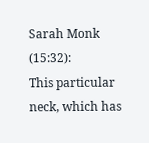Sarah Monk (15:32):
This particular neck, which has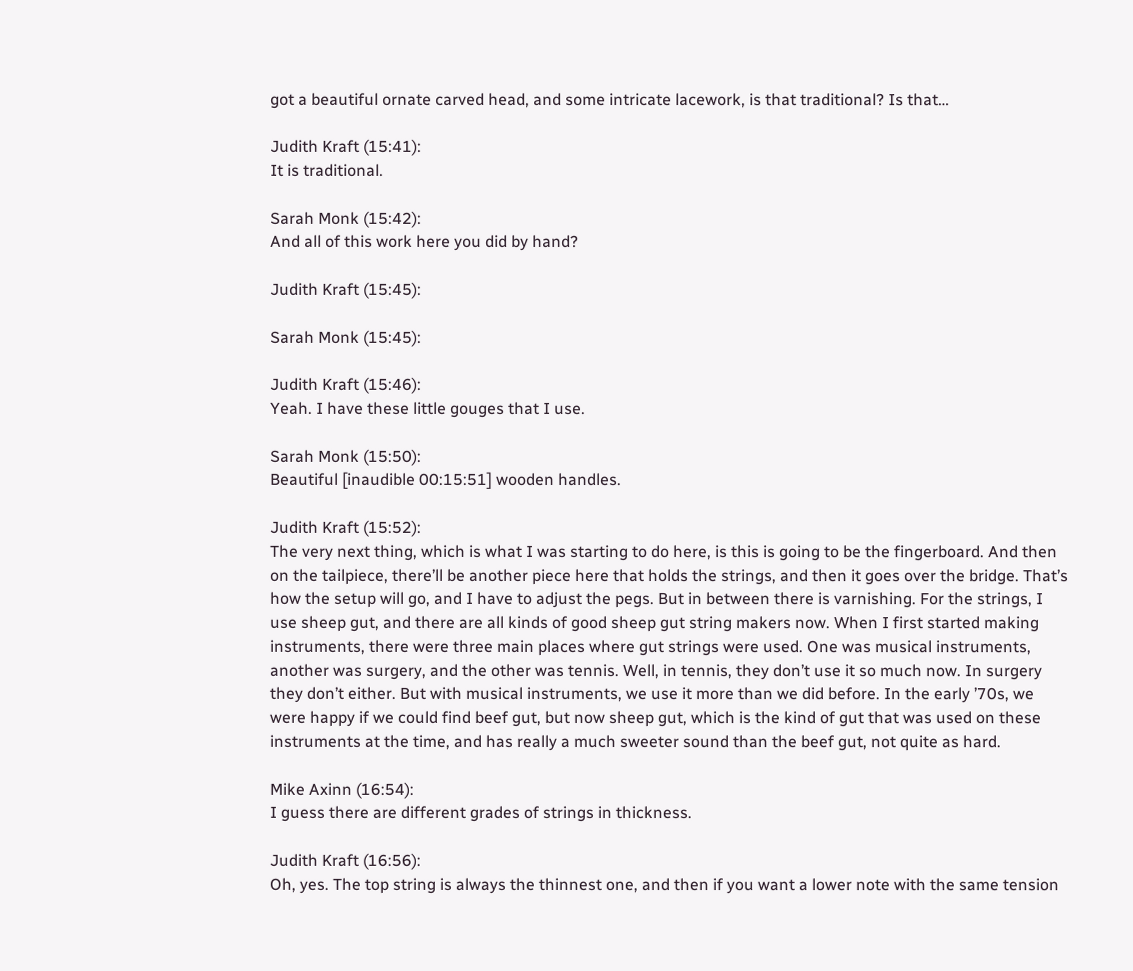got a beautiful ornate carved head, and some intricate lacework, is that traditional? Is that…

Judith Kraft (15:41):
It is traditional.

Sarah Monk (15:42):
And all of this work here you did by hand?

Judith Kraft (15:45):

Sarah Monk (15:45):

Judith Kraft (15:46):
Yeah. I have these little gouges that I use.

Sarah Monk (15:50):
Beautiful [inaudible 00:15:51] wooden handles.

Judith Kraft (15:52):
The very next thing, which is what I was starting to do here, is this is going to be the fingerboard. And then on the tailpiece, there’ll be another piece here that holds the strings, and then it goes over the bridge. That’s how the setup will go, and I have to adjust the pegs. But in between there is varnishing. For the strings, I use sheep gut, and there are all kinds of good sheep gut string makers now. When I first started making instruments, there were three main places where gut strings were used. One was musical instruments, another was surgery, and the other was tennis. Well, in tennis, they don’t use it so much now. In surgery they don’t either. But with musical instruments, we use it more than we did before. In the early ’70s, we were happy if we could find beef gut, but now sheep gut, which is the kind of gut that was used on these instruments at the time, and has really a much sweeter sound than the beef gut, not quite as hard.

Mike Axinn (16:54):
I guess there are different grades of strings in thickness.

Judith Kraft (16:56):
Oh, yes. The top string is always the thinnest one, and then if you want a lower note with the same tension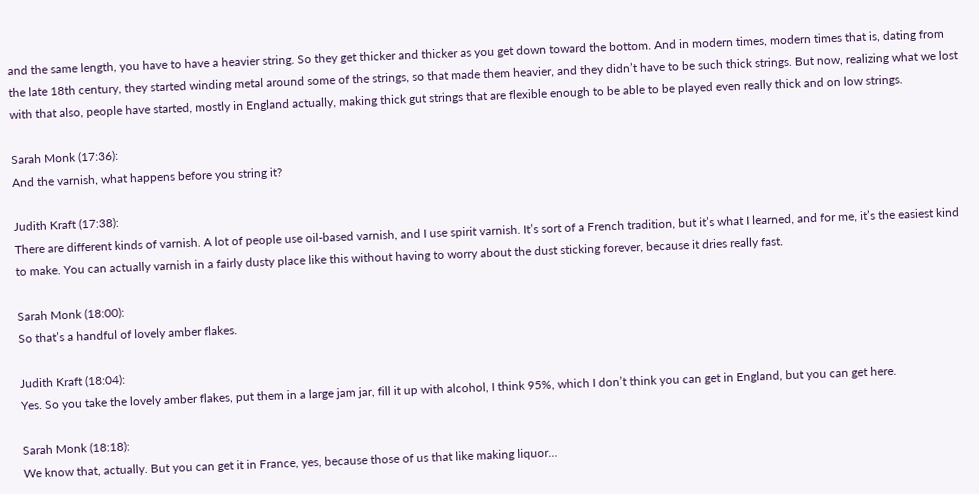and the same length, you have to have a heavier string. So they get thicker and thicker as you get down toward the bottom. And in modern times, modern times that is, dating from the late 18th century, they started winding metal around some of the strings, so that made them heavier, and they didn’t have to be such thick strings. But now, realizing what we lost with that also, people have started, mostly in England actually, making thick gut strings that are flexible enough to be able to be played even really thick and on low strings.

Sarah Monk (17:36):
And the varnish, what happens before you string it?

Judith Kraft (17:38):
There are different kinds of varnish. A lot of people use oil-based varnish, and I use spirit varnish. It’s sort of a French tradition, but it’s what I learned, and for me, it’s the easiest kind to make. You can actually varnish in a fairly dusty place like this without having to worry about the dust sticking forever, because it dries really fast.

Sarah Monk (18:00):
So that’s a handful of lovely amber flakes.

Judith Kraft (18:04):
Yes. So you take the lovely amber flakes, put them in a large jam jar, fill it up with alcohol, I think 95%, which I don’t think you can get in England, but you can get here.

Sarah Monk (18:18):
We know that, actually. But you can get it in France, yes, because those of us that like making liquor…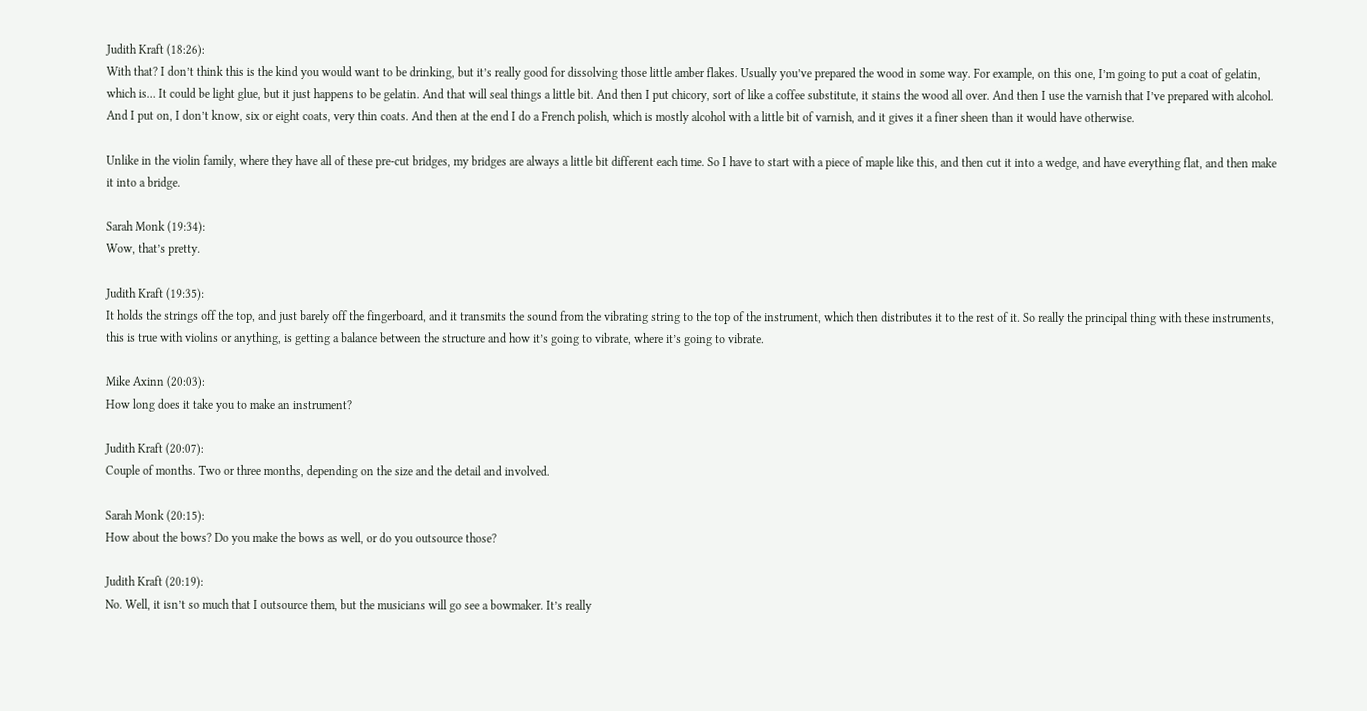Judith Kraft (18:26):
With that? I don’t think this is the kind you would want to be drinking, but it’s really good for dissolving those little amber flakes. Usually you’ve prepared the wood in some way. For example, on this one, I’m going to put a coat of gelatin, which is… It could be light glue, but it just happens to be gelatin. And that will seal things a little bit. And then I put chicory, sort of like a coffee substitute, it stains the wood all over. And then I use the varnish that I’ve prepared with alcohol. And I put on, I don’t know, six or eight coats, very thin coats. And then at the end I do a French polish, which is mostly alcohol with a little bit of varnish, and it gives it a finer sheen than it would have otherwise.

Unlike in the violin family, where they have all of these pre-cut bridges, my bridges are always a little bit different each time. So I have to start with a piece of maple like this, and then cut it into a wedge, and have everything flat, and then make it into a bridge.

Sarah Monk (19:34):
Wow, that’s pretty.

Judith Kraft (19:35):
It holds the strings off the top, and just barely off the fingerboard, and it transmits the sound from the vibrating string to the top of the instrument, which then distributes it to the rest of it. So really the principal thing with these instruments, this is true with violins or anything, is getting a balance between the structure and how it’s going to vibrate, where it’s going to vibrate.

Mike Axinn (20:03):
How long does it take you to make an instrument?

Judith Kraft (20:07):
Couple of months. Two or three months, depending on the size and the detail and involved.

Sarah Monk (20:15):
How about the bows? Do you make the bows as well, or do you outsource those?

Judith Kraft (20:19):
No. Well, it isn’t so much that I outsource them, but the musicians will go see a bowmaker. It’s really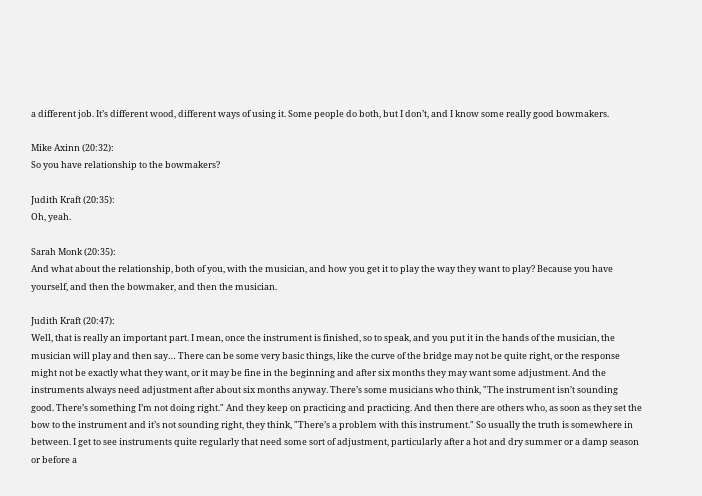a different job. It’s different wood, different ways of using it. Some people do both, but I don’t, and I know some really good bowmakers.

Mike Axinn (20:32):
So you have relationship to the bowmakers?

Judith Kraft (20:35):
Oh, yeah.

Sarah Monk (20:35):
And what about the relationship, both of you, with the musician, and how you get it to play the way they want to play? Because you have yourself, and then the bowmaker, and then the musician.

Judith Kraft (20:47):
Well, that is really an important part. I mean, once the instrument is finished, so to speak, and you put it in the hands of the musician, the musician will play and then say… There can be some very basic things, like the curve of the bridge may not be quite right, or the response might not be exactly what they want, or it may be fine in the beginning and after six months they may want some adjustment. And the instruments always need adjustment after about six months anyway. There’s some musicians who think, "The instrument isn’t sounding good. There’s something I’m not doing right." And they keep on practicing and practicing. And then there are others who, as soon as they set the bow to the instrument and it’s not sounding right, they think, "There’s a problem with this instrument." So usually the truth is somewhere in between. I get to see instruments quite regularly that need some sort of adjustment, particularly after a hot and dry summer or a damp season or before a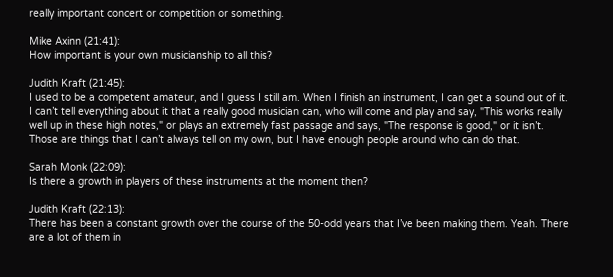really important concert or competition or something.

Mike Axinn (21:41):
How important is your own musicianship to all this?

Judith Kraft (21:45):
I used to be a competent amateur, and I guess I still am. When I finish an instrument, I can get a sound out of it. I can’t tell everything about it that a really good musician can, who will come and play and say, "This works really well up in these high notes," or plays an extremely fast passage and says, "The response is good," or it isn’t. Those are things that I can’t always tell on my own, but I have enough people around who can do that.

Sarah Monk (22:09):
Is there a growth in players of these instruments at the moment then?

Judith Kraft (22:13):
There has been a constant growth over the course of the 50-odd years that I’ve been making them. Yeah. There are a lot of them in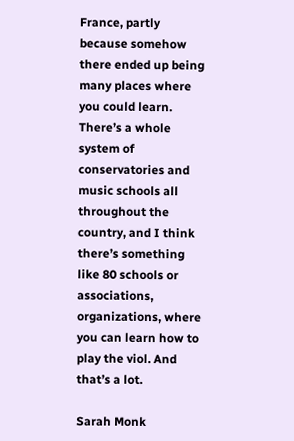France, partly because somehow there ended up being many places where you could learn. There’s a whole system of conservatories and music schools all throughout the country, and I think there’s something like 80 schools or associations, organizations, where you can learn how to play the viol. And that’s a lot.

Sarah Monk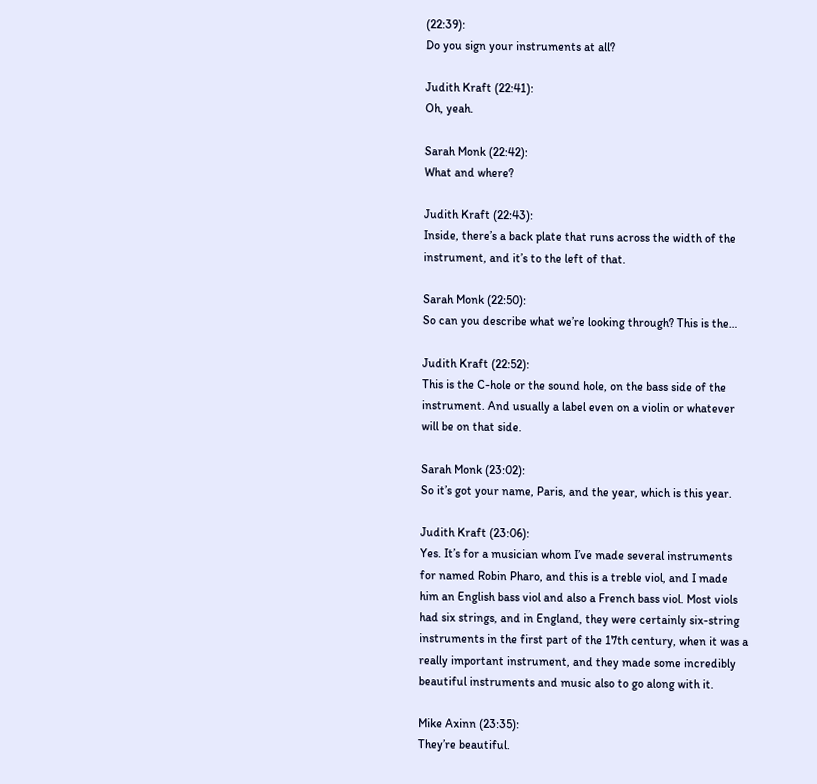(22:39):
Do you sign your instruments at all?

Judith Kraft (22:41):
Oh, yeah.

Sarah Monk (22:42):
What and where?

Judith Kraft (22:43):
Inside, there’s a back plate that runs across the width of the instrument, and it’s to the left of that.

Sarah Monk (22:50):
So can you describe what we’re looking through? This is the…

Judith Kraft (22:52):
This is the C-hole or the sound hole, on the bass side of the instrument. And usually a label even on a violin or whatever will be on that side.

Sarah Monk (23:02):
So it’s got your name, Paris, and the year, which is this year.

Judith Kraft (23:06):
Yes. It’s for a musician whom I’ve made several instruments for named Robin Pharo, and this is a treble viol, and I made him an English bass viol and also a French bass viol. Most viols had six strings, and in England, they were certainly six-string instruments in the first part of the 17th century, when it was a really important instrument, and they made some incredibly beautiful instruments and music also to go along with it.

Mike Axinn (23:35):
They’re beautiful.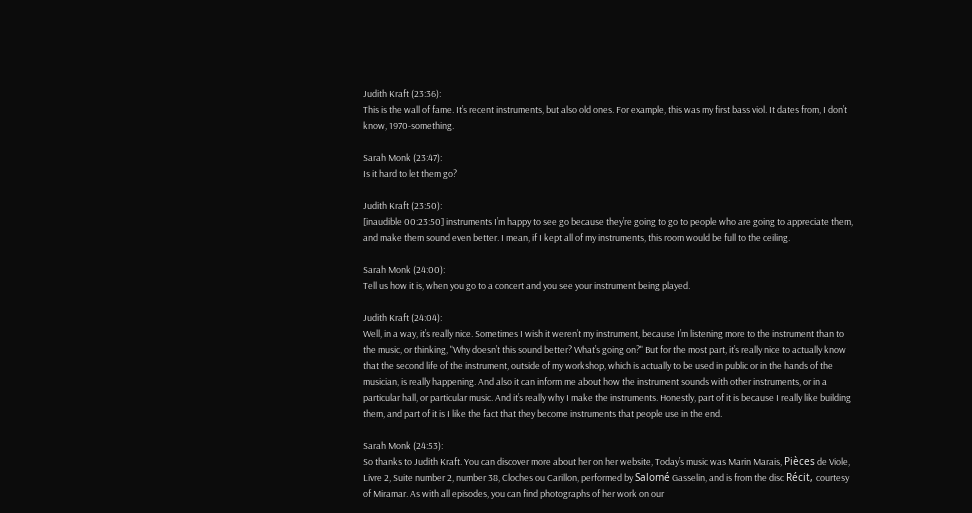Judith Kraft (23:36):
This is the wall of fame. It’s recent instruments, but also old ones. For example, this was my first bass viol. It dates from, I don’t know, 1970-something.

Sarah Monk (23:47):
Is it hard to let them go?

Judith Kraft (23:50):
[inaudible 00:23:50] instruments I’m happy to see go because they’re going to go to people who are going to appreciate them, and make them sound even better. I mean, if I kept all of my instruments, this room would be full to the ceiling.

Sarah Monk (24:00):
Tell us how it is, when you go to a concert and you see your instrument being played.

Judith Kraft (24:04):
Well, in a way, it’s really nice. Sometimes I wish it weren’t my instrument, because I’m listening more to the instrument than to the music, or thinking, "Why doesn’t this sound better? What’s going on?" But for the most part, it’s really nice to actually know that the second life of the instrument, outside of my workshop, which is actually to be used in public or in the hands of the musician, is really happening. And also it can inform me about how the instrument sounds with other instruments, or in a particular hall, or particular music. And it’s really why I make the instruments. Honestly, part of it is because I really like building them, and part of it is I like the fact that they become instruments that people use in the end.

Sarah Monk (24:53):
So thanks to Judith Kraft. You can discover more about her on her website, Today’s music was Marin Marais, Pièces de Viole, Livre 2, Suite number 2, number 38, Cloches ou Carillon, performed by Salomé Gasselin, and is from the disc Récit, courtesy of Miramar. As with all episodes, you can find photographs of her work on our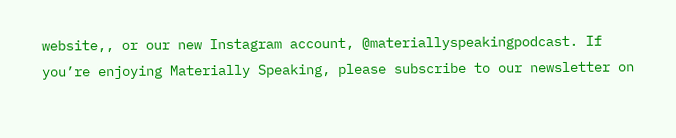website,, or our new Instagram account, @materiallyspeakingpodcast. If you’re enjoying Materially Speaking, please subscribe to our newsletter on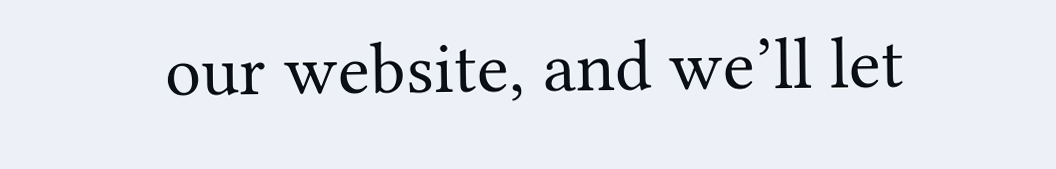our website, and we’ll let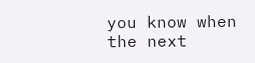you know when the next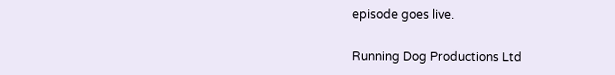episode goes live.

Running Dog Productions Ltd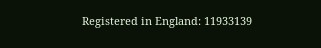Registered in England: 11933139